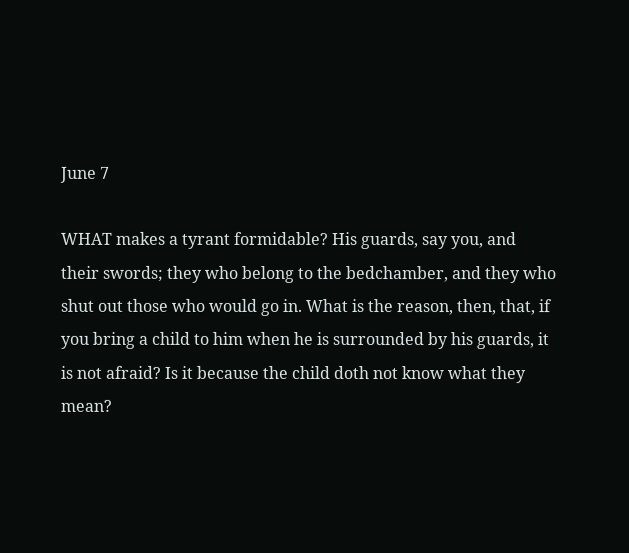June 7

WHAT makes a tyrant formidable? His guards, say you, and their swords; they who belong to the bedchamber, and they who shut out those who would go in. What is the reason, then, that, if you bring a child to him when he is surrounded by his guards, it is not afraid? Is it because the child doth not know what they mean?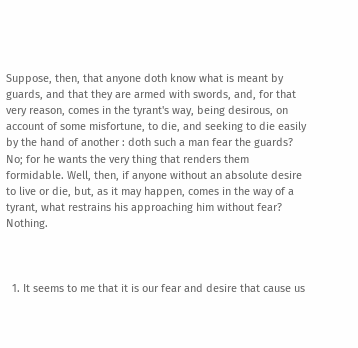Suppose, then, that anyone doth know what is meant by guards, and that they are armed with swords, and, for that very reason, comes in the tyrant's way, being desirous, on account of some misfortune, to die, and seeking to die easily by the hand of another : doth such a man fear the guards? No; for he wants the very thing that renders them formidable. Well, then, if anyone without an absolute desire to live or die, but, as it may happen, comes in the way of a tyrant, what restrains his approaching him without fear? Nothing.



  1. It seems to me that it is our fear and desire that cause us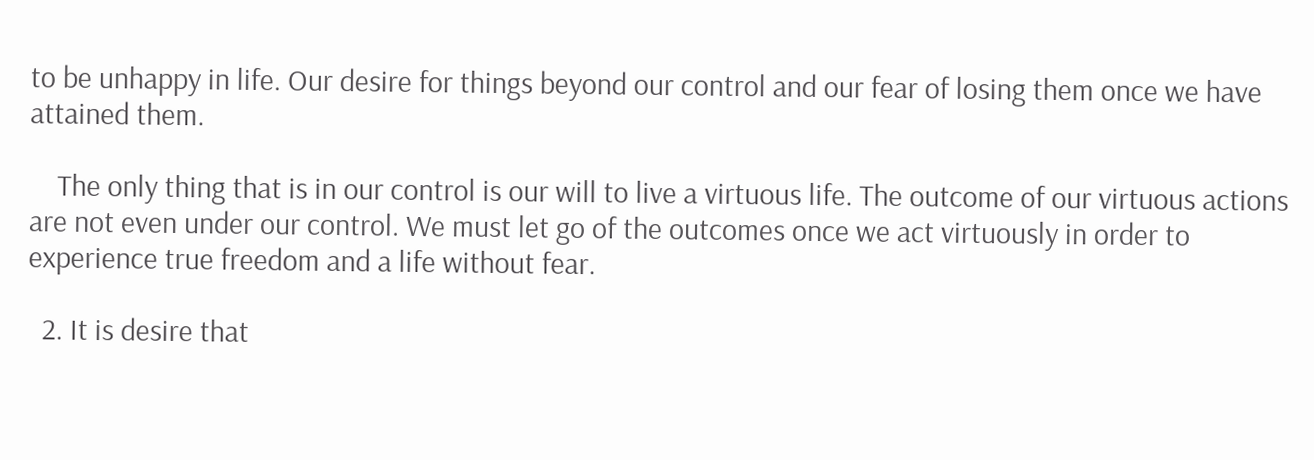to be unhappy in life. Our desire for things beyond our control and our fear of losing them once we have attained them.

    The only thing that is in our control is our will to live a virtuous life. The outcome of our virtuous actions are not even under our control. We must let go of the outcomes once we act virtuously in order to experience true freedom and a life without fear.

  2. It is desire that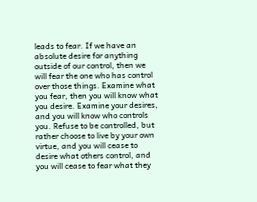leads to fear. If we have an absolute desire for anything outside of our control, then we will fear the one who has control over those things. Examine what you fear, then you will know what you desire. Examine your desires, and you will know who controls you. Refuse to be controlled, but rather choose to live by your own virtue, and you will cease to desire what others control, and you will cease to fear what they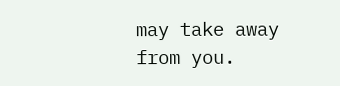may take away from you.